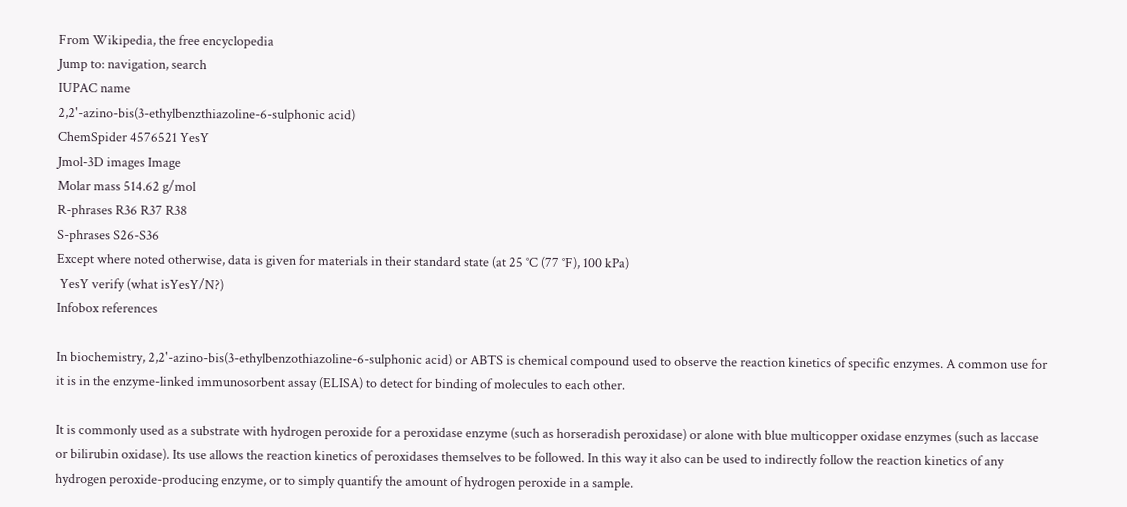From Wikipedia, the free encyclopedia
Jump to: navigation, search
IUPAC name
2,2'-azino-bis(3-ethylbenzthiazoline-6-sulphonic acid)
ChemSpider 4576521 YesY
Jmol-3D images Image
Molar mass 514.62 g/mol
R-phrases R36 R37 R38
S-phrases S26-S36
Except where noted otherwise, data is given for materials in their standard state (at 25 °C (77 °F), 100 kPa)
 YesY verify (what isYesY/N?)
Infobox references

In biochemistry, 2,2'-azino-bis(3-ethylbenzothiazoline-6-sulphonic acid) or ABTS is chemical compound used to observe the reaction kinetics of specific enzymes. A common use for it is in the enzyme-linked immunosorbent assay (ELISA) to detect for binding of molecules to each other.

It is commonly used as a substrate with hydrogen peroxide for a peroxidase enzyme (such as horseradish peroxidase) or alone with blue multicopper oxidase enzymes (such as laccase or bilirubin oxidase). Its use allows the reaction kinetics of peroxidases themselves to be followed. In this way it also can be used to indirectly follow the reaction kinetics of any hydrogen peroxide-producing enzyme, or to simply quantify the amount of hydrogen peroxide in a sample.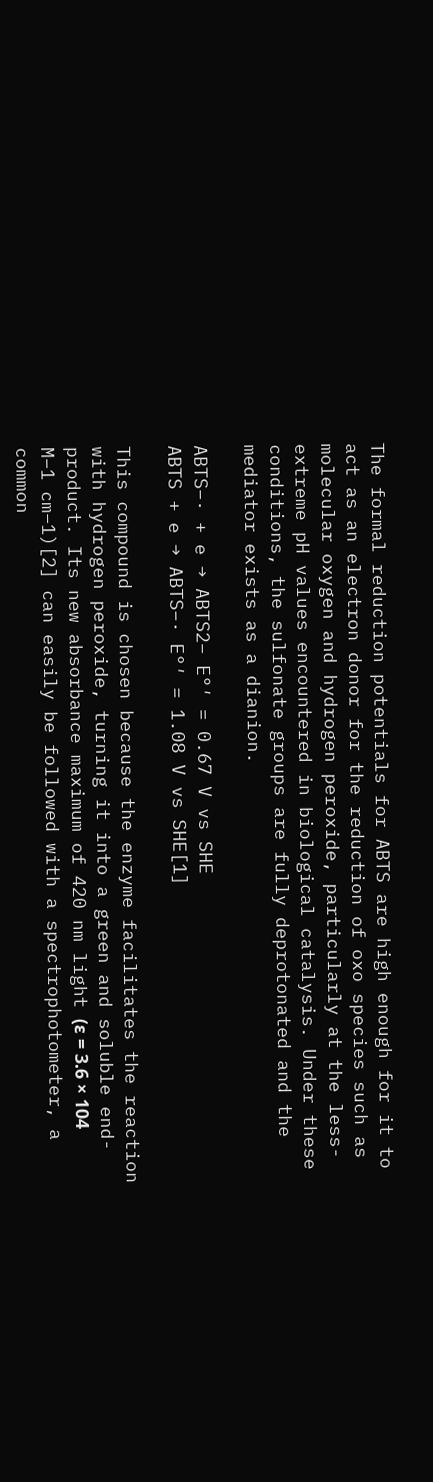The formal reduction potentials for ABTS are high enough for it to act as an electron donor for the reduction of oxo species such as molecular oxygen and hydrogen peroxide, particularly at the less-extreme pH values encountered in biological catalysis. Under these conditions, the sulfonate groups are fully deprotonated and the mediator exists as a dianion.

ABTS–· + e → ABTS2– E°′ = 0.67 V vs SHE
ABTS + e → ABTS–· E°′ = 1.08 V vs SHE[1]

This compound is chosen because the enzyme facilitates the reaction with hydrogen peroxide, turning it into a green and soluble end-product. Its new absorbance maximum of 420 nm light (ε = 3.6 × 104 M–1 cm–1)[2] can easily be followed with a spectrophotometer, a common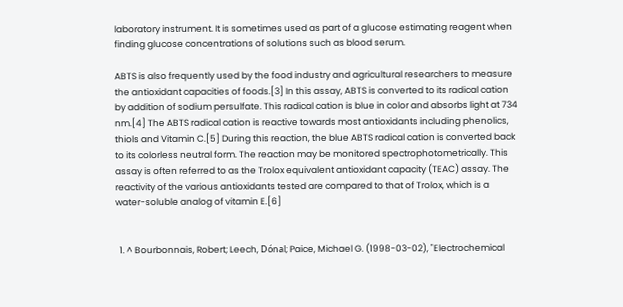laboratory instrument. It is sometimes used as part of a glucose estimating reagent when finding glucose concentrations of solutions such as blood serum.

ABTS is also frequently used by the food industry and agricultural researchers to measure the antioxidant capacities of foods.[3] In this assay, ABTS is converted to its radical cation by addition of sodium persulfate. This radical cation is blue in color and absorbs light at 734 nm.[4] The ABTS radical cation is reactive towards most antioxidants including phenolics, thiols and Vitamin C.[5] During this reaction, the blue ABTS radical cation is converted back to its colorless neutral form. The reaction may be monitored spectrophotometrically. This assay is often referred to as the Trolox equivalent antioxidant capacity (TEAC) assay. The reactivity of the various antioxidants tested are compared to that of Trolox, which is a water-soluble analog of vitamin E.[6]


  1. ^ Bourbonnais, Robert; Leech, Dónal; Paice, Michael G. (1998-03-02), "Electrochemical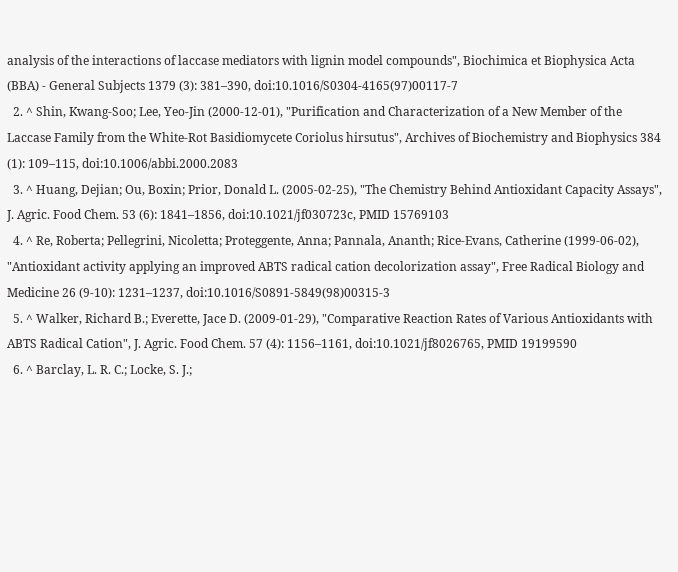analysis of the interactions of laccase mediators with lignin model compounds", Biochimica et Biophysica Acta (BBA) - General Subjects 1379 (3): 381–390, doi:10.1016/S0304-4165(97)00117-7
  2. ^ Shin, Kwang-Soo; Lee, Yeo-Jin (2000-12-01), "Purification and Characterization of a New Member of the Laccase Family from the White-Rot Basidiomycete Coriolus hirsutus", Archives of Biochemistry and Biophysics 384 (1): 109–115, doi:10.1006/abbi.2000.2083
  3. ^ Huang, Dejian; Ou, Boxin; Prior, Donald L. (2005-02-25), "The Chemistry Behind Antioxidant Capacity Assays", J. Agric. Food Chem. 53 (6): 1841–1856, doi:10.1021/jf030723c, PMID 15769103
  4. ^ Re, Roberta; Pellegrini, Nicoletta; Proteggente, Anna; Pannala, Ananth; Rice-Evans, Catherine (1999-06-02), "Antioxidant activity applying an improved ABTS radical cation decolorization assay", Free Radical Biology and Medicine 26 (9-10): 1231–1237, doi:10.1016/S0891-5849(98)00315-3
  5. ^ Walker, Richard B.; Everette, Jace D. (2009-01-29), "Comparative Reaction Rates of Various Antioxidants with ABTS Radical Cation", J. Agric. Food Chem. 57 (4): 1156–1161, doi:10.1021/jf8026765, PMID 19199590
  6. ^ Barclay, L. R. C.; Locke, S. J.;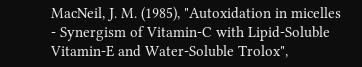MacNeil, J. M. (1985), "Autoxidation in micelles - Synergism of Vitamin-C with Lipid-Soluble Vitamin-E and Water-Soluble Trolox",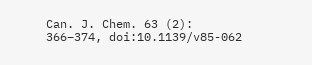Can. J. Chem. 63 (2): 366–374, doi:10.1139/v85-062